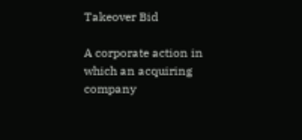Takeover Bid

A corporate action in which an acquiring company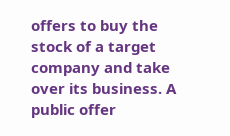offers to buy the stock of a target company and take over its business. A public offer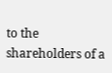to the shareholders of a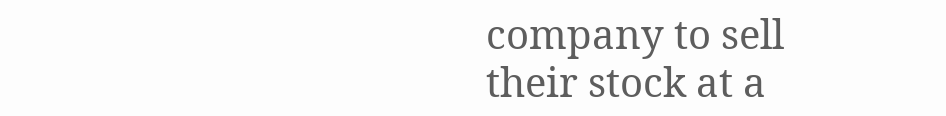company to sell their stock at a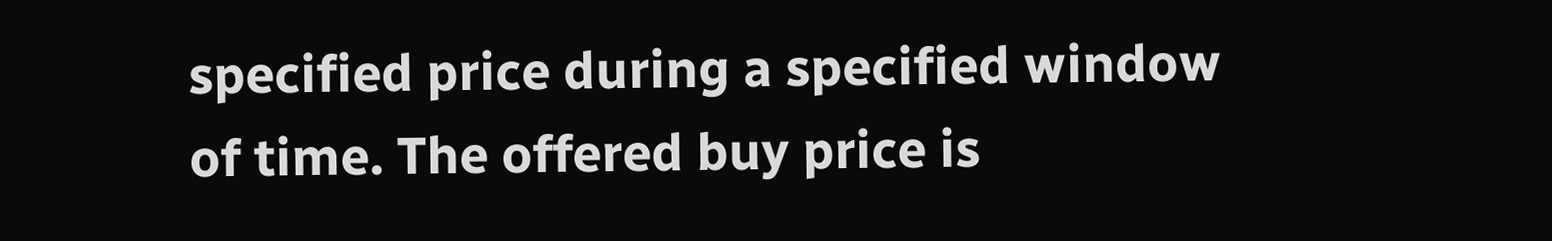specified price during a specified window of time. The offered buy price is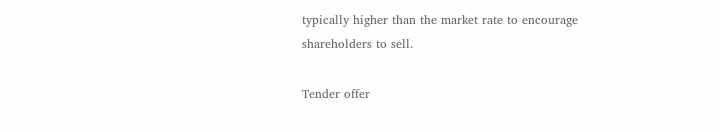typically higher than the market rate to encourage shareholders to sell.

Tender offer